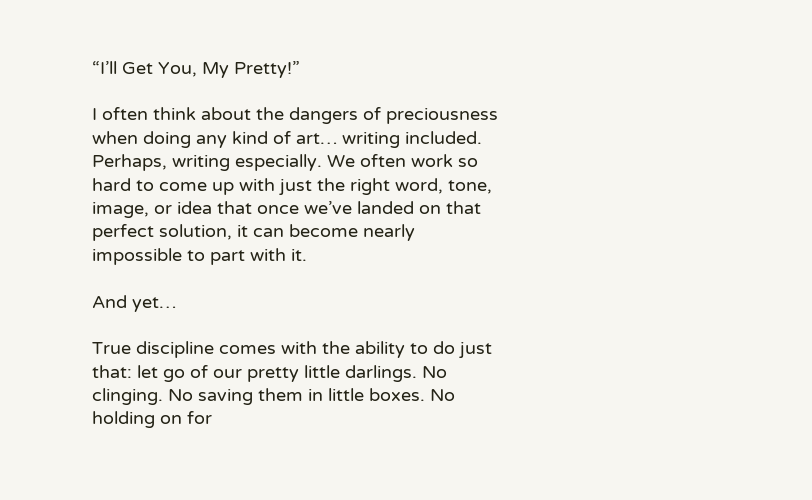“I’ll Get You, My Pretty!”

I often think about the dangers of preciousness when doing any kind of art… writing included. Perhaps, writing especially. We often work so hard to come up with just the right word, tone, image, or idea that once we’ve landed on that perfect solution, it can become nearly impossible to part with it.

And yet…

True discipline comes with the ability to do just that: let go of our pretty little darlings. No clinging. No saving them in little boxes. No holding on for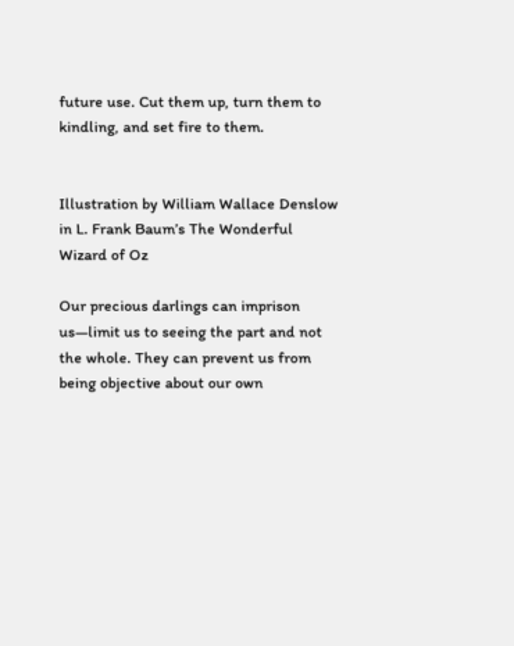future use. Cut them up, turn them to kindling, and set fire to them.


Illustration by William Wallace Denslow in L. Frank Baum’s The Wonderful Wizard of Oz

Our precious darlings can imprison us—limit us to seeing the part and not the whole. They can prevent us from being objective about our own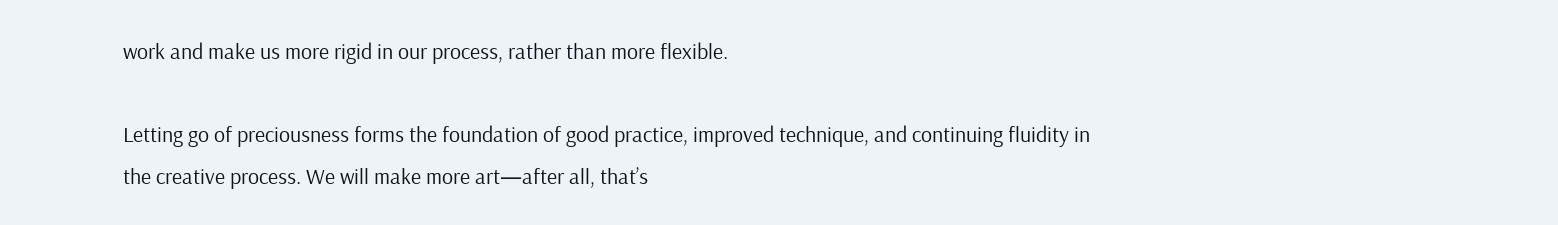work and make us more rigid in our process, rather than more flexible.

Letting go of preciousness forms the foundation of good practice, improved technique, and continuing fluidity in the creative process. We will make more art—after all, that’s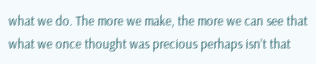what we do. The more we make, the more we can see that what we once thought was precious perhaps isn’t that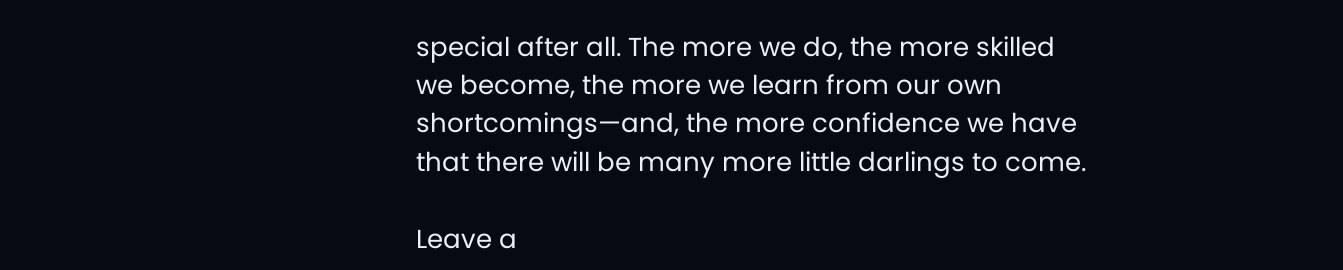special after all. The more we do, the more skilled we become, the more we learn from our own shortcomings—and, the more confidence we have that there will be many more little darlings to come.

Leave a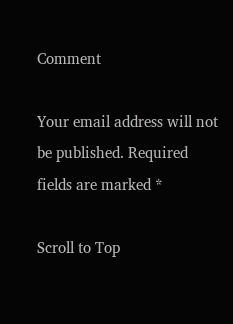Comment

Your email address will not be published. Required fields are marked *

Scroll to Top